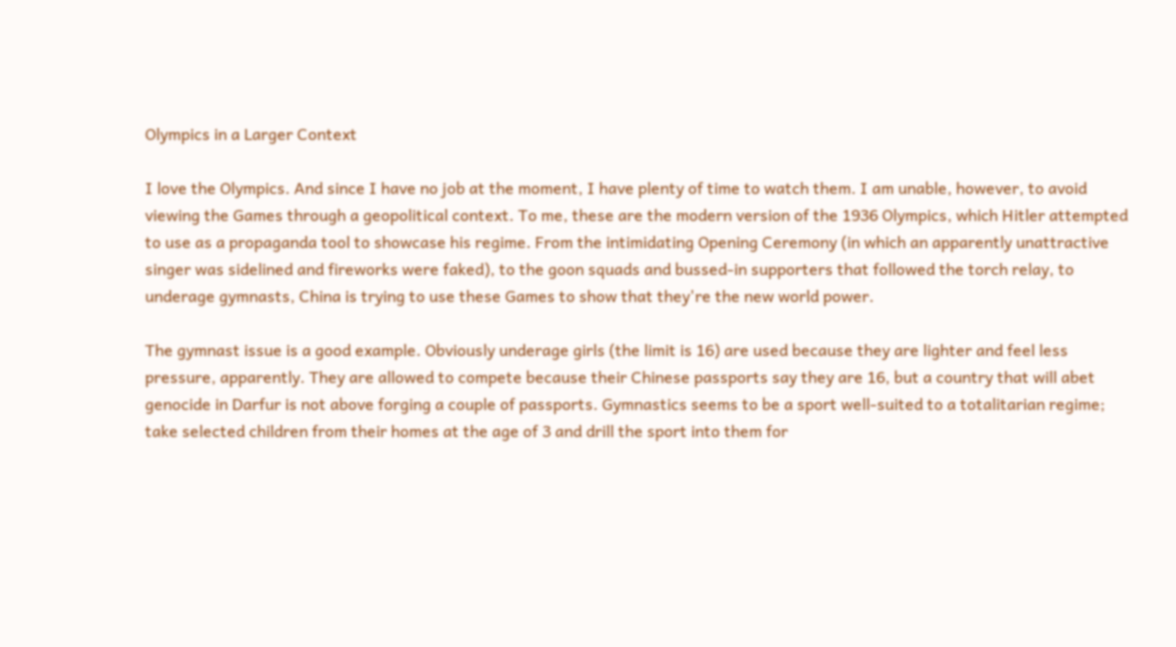Olympics in a Larger Context

I love the Olympics. And since I have no job at the moment, I have plenty of time to watch them. I am unable, however, to avoid viewing the Games through a geopolitical context. To me, these are the modern version of the 1936 Olympics, which Hitler attempted to use as a propaganda tool to showcase his regime. From the intimidating Opening Ceremony (in which an apparently unattractive singer was sidelined and fireworks were faked), to the goon squads and bussed-in supporters that followed the torch relay, to underage gymnasts, China is trying to use these Games to show that they're the new world power.

The gymnast issue is a good example. Obviously underage girls (the limit is 16) are used because they are lighter and feel less pressure, apparently. They are allowed to compete because their Chinese passports say they are 16, but a country that will abet genocide in Darfur is not above forging a couple of passports. Gymnastics seems to be a sport well-suited to a totalitarian regime; take selected children from their homes at the age of 3 and drill the sport into them for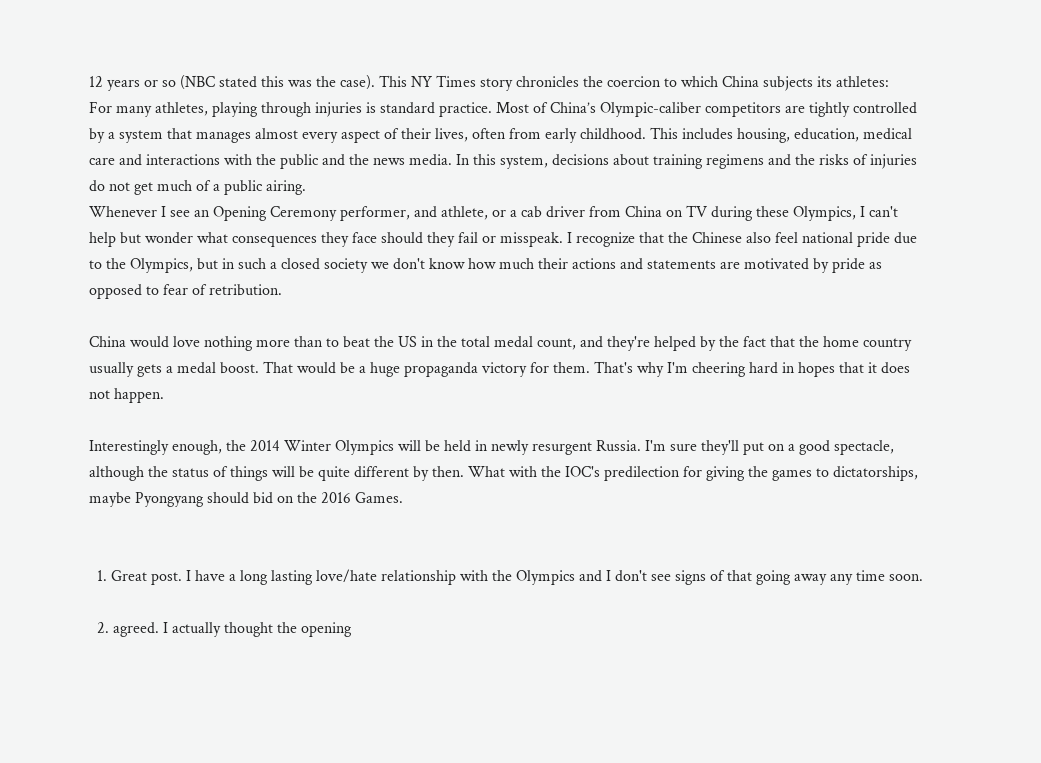12 years or so (NBC stated this was the case). This NY Times story chronicles the coercion to which China subjects its athletes:
For many athletes, playing through injuries is standard practice. Most of China’s Olympic-caliber competitors are tightly controlled by a system that manages almost every aspect of their lives, often from early childhood. This includes housing, education, medical care and interactions with the public and the news media. In this system, decisions about training regimens and the risks of injuries do not get much of a public airing.
Whenever I see an Opening Ceremony performer, and athlete, or a cab driver from China on TV during these Olympics, I can't help but wonder what consequences they face should they fail or misspeak. I recognize that the Chinese also feel national pride due to the Olympics, but in such a closed society we don't know how much their actions and statements are motivated by pride as opposed to fear of retribution.

China would love nothing more than to beat the US in the total medal count, and they're helped by the fact that the home country usually gets a medal boost. That would be a huge propaganda victory for them. That's why I'm cheering hard in hopes that it does not happen.

Interestingly enough, the 2014 Winter Olympics will be held in newly resurgent Russia. I'm sure they'll put on a good spectacle, although the status of things will be quite different by then. What with the IOC's predilection for giving the games to dictatorships, maybe Pyongyang should bid on the 2016 Games.


  1. Great post. I have a long lasting love/hate relationship with the Olympics and I don't see signs of that going away any time soon.

  2. agreed. I actually thought the opening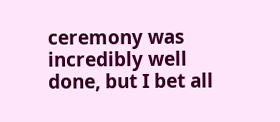ceremony was incredibly well done, but I bet all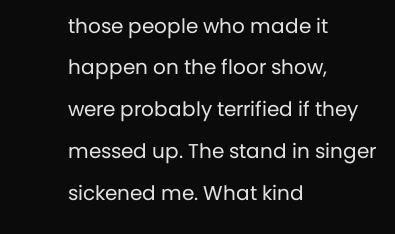those people who made it happen on the floor show, were probably terrified if they messed up. The stand in singer sickened me. What kind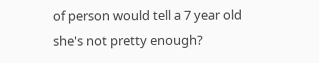of person would tell a 7 year old she's not pretty enough?